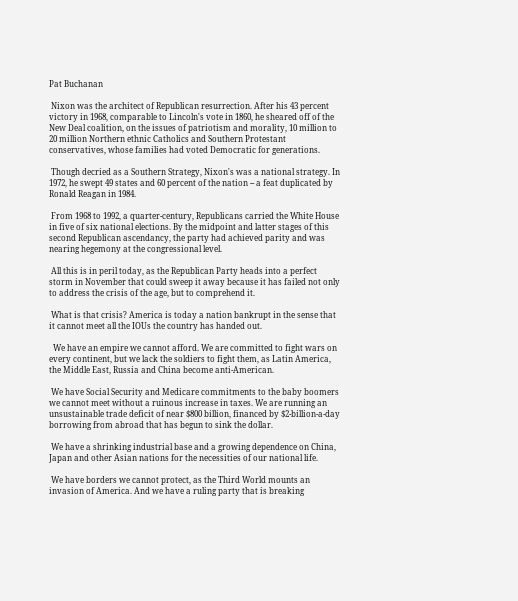Pat Buchanan

 Nixon was the architect of Republican resurrection. After his 43 percent victory in 1968, comparable to Lincoln's vote in 1860, he sheared off of the New Deal coalition, on the issues of patriotism and morality, 10 million to 20 million Northern ethnic Catholics and Southern Protestant conservatives, whose families had voted Democratic for generations.

 Though decried as a Southern Strategy, Nixon's was a national strategy. In 1972, he swept 49 states and 60 percent of the nation -- a feat duplicated by Ronald Reagan in 1984.

 From 1968 to 1992, a quarter-century, Republicans carried the White House in five of six national elections. By the midpoint and latter stages of this second Republican ascendancy, the party had achieved parity and was nearing hegemony at the congressional level.

 All this is in peril today, as the Republican Party heads into a perfect storm in November that could sweep it away because it has failed not only to address the crisis of the age, but to comprehend it.

 What is that crisis? America is today a nation bankrupt in the sense that it cannot meet all the IOUs the country has handed out.

  We have an empire we cannot afford. We are committed to fight wars on every continent, but we lack the soldiers to fight them, as Latin America, the Middle East, Russia and China become anti-American.

 We have Social Security and Medicare commitments to the baby boomers we cannot meet without a ruinous increase in taxes. We are running an unsustainable trade deficit of near $800 billion, financed by $2-billion-a-day borrowing from abroad that has begun to sink the dollar.

 We have a shrinking industrial base and a growing dependence on China, Japan and other Asian nations for the necessities of our national life.

 We have borders we cannot protect, as the Third World mounts an invasion of America. And we have a ruling party that is breaking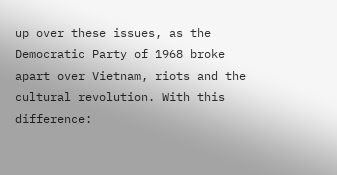up over these issues, as the Democratic Party of 1968 broke apart over Vietnam, riots and the cultural revolution. With this difference: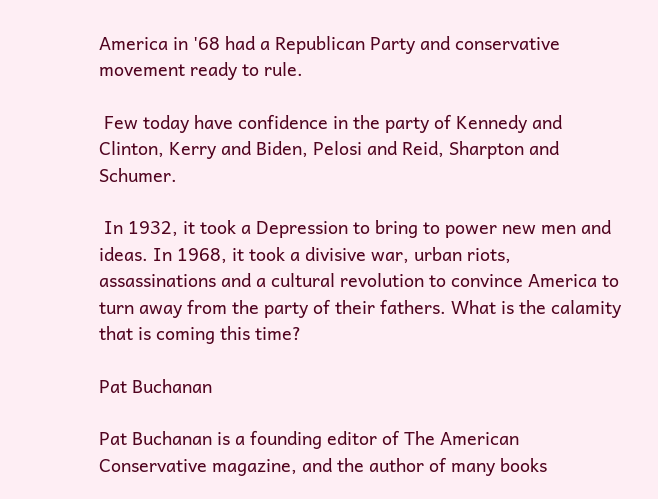America in '68 had a Republican Party and conservative movement ready to rule.

 Few today have confidence in the party of Kennedy and Clinton, Kerry and Biden, Pelosi and Reid, Sharpton and Schumer.

 In 1932, it took a Depression to bring to power new men and ideas. In 1968, it took a divisive war, urban riots, assassinations and a cultural revolution to convince America to turn away from the party of their fathers. What is the calamity that is coming this time?

Pat Buchanan

Pat Buchanan is a founding editor of The American Conservative magazine, and the author of many books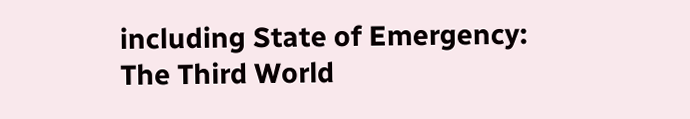including State of Emergency: The Third World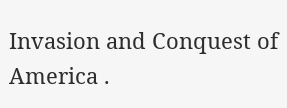Invasion and Conquest of America .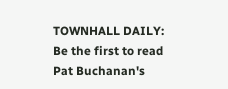TOWNHALL DAILY: Be the first to read Pat Buchanan's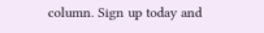column. Sign up today and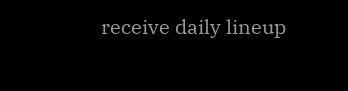receive daily lineup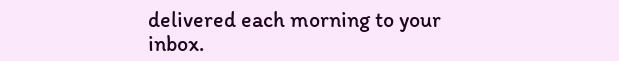delivered each morning to your inbox.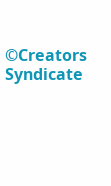©Creators Syndicate